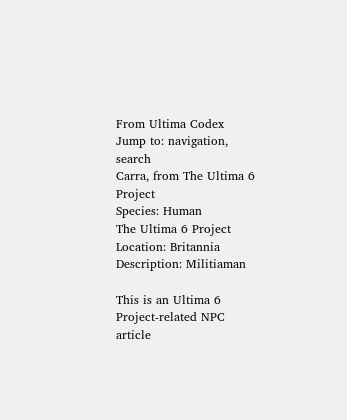From Ultima Codex
Jump to: navigation, search
Carra, from The Ultima 6 Project
Species: Human
The Ultima 6 Project
Location: Britannia
Description: Militiaman

This is an Ultima 6 Project-related NPC article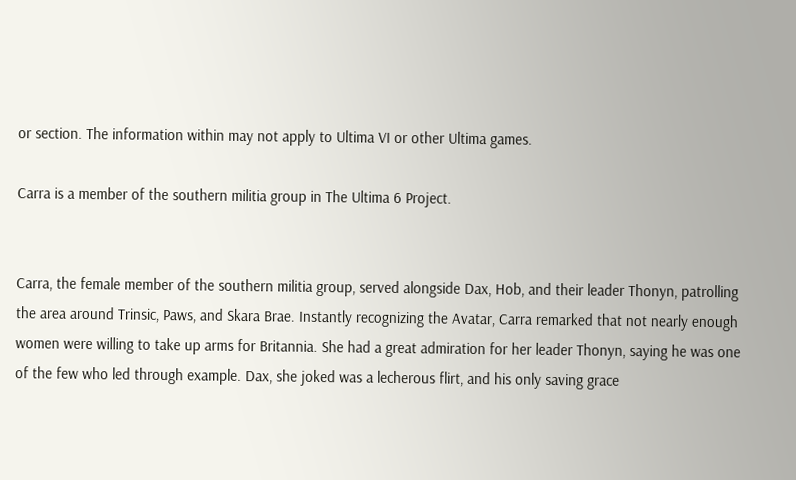or section. The information within may not apply to Ultima VI or other Ultima games.

Carra is a member of the southern militia group in The Ultima 6 Project.


Carra, the female member of the southern militia group, served alongside Dax, Hob, and their leader Thonyn, patrolling the area around Trinsic, Paws, and Skara Brae. Instantly recognizing the Avatar, Carra remarked that not nearly enough women were willing to take up arms for Britannia. She had a great admiration for her leader Thonyn, saying he was one of the few who led through example. Dax, she joked was a lecherous flirt, and his only saving grace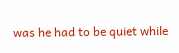was he had to be quiet while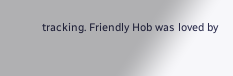tracking. Friendly Hob was loved by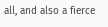all, and also a fierce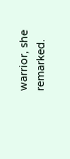warrior, she remarked.